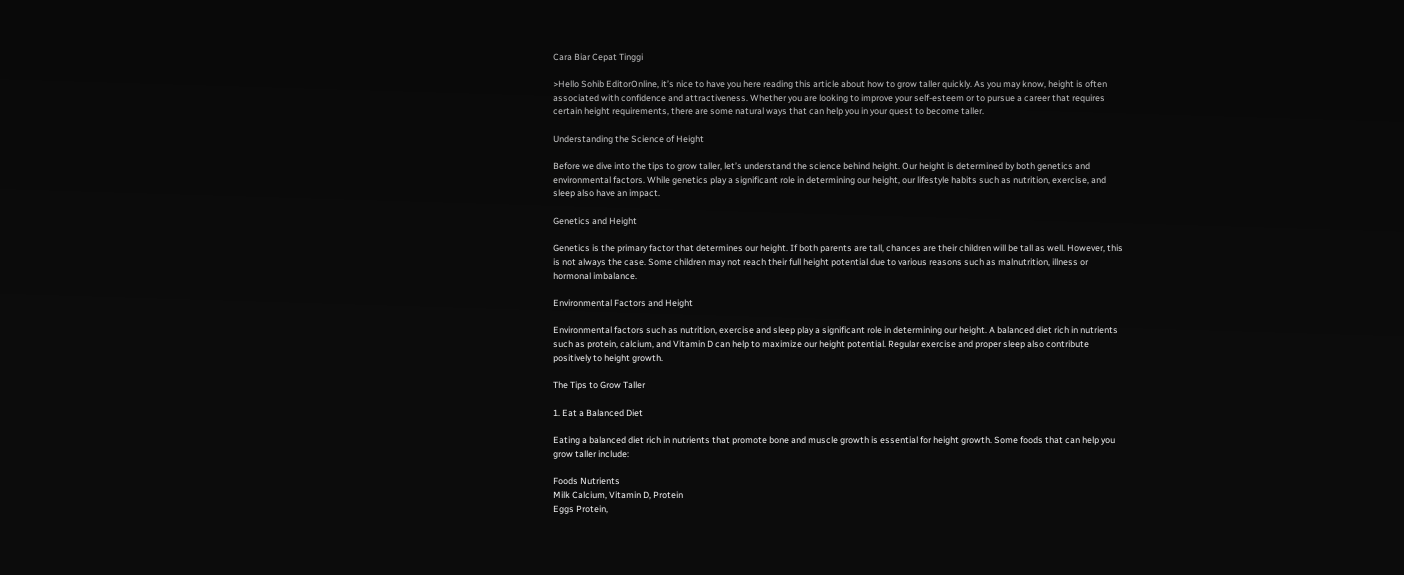Cara Biar Cepat Tinggi

>Hello Sohib EditorOnline, it’s nice to have you here reading this article about how to grow taller quickly. As you may know, height is often associated with confidence and attractiveness. Whether you are looking to improve your self-esteem or to pursue a career that requires certain height requirements, there are some natural ways that can help you in your quest to become taller.

Understanding the Science of Height

Before we dive into the tips to grow taller, let’s understand the science behind height. Our height is determined by both genetics and environmental factors. While genetics play a significant role in determining our height, our lifestyle habits such as nutrition, exercise, and sleep also have an impact.

Genetics and Height

Genetics is the primary factor that determines our height. If both parents are tall, chances are their children will be tall as well. However, this is not always the case. Some children may not reach their full height potential due to various reasons such as malnutrition, illness or hormonal imbalance.

Environmental Factors and Height

Environmental factors such as nutrition, exercise and sleep play a significant role in determining our height. A balanced diet rich in nutrients such as protein, calcium, and Vitamin D can help to maximize our height potential. Regular exercise and proper sleep also contribute positively to height growth.

The Tips to Grow Taller

1. Eat a Balanced Diet

Eating a balanced diet rich in nutrients that promote bone and muscle growth is essential for height growth. Some foods that can help you grow taller include:

Foods Nutrients
Milk Calcium, Vitamin D, Protein
Eggs Protein,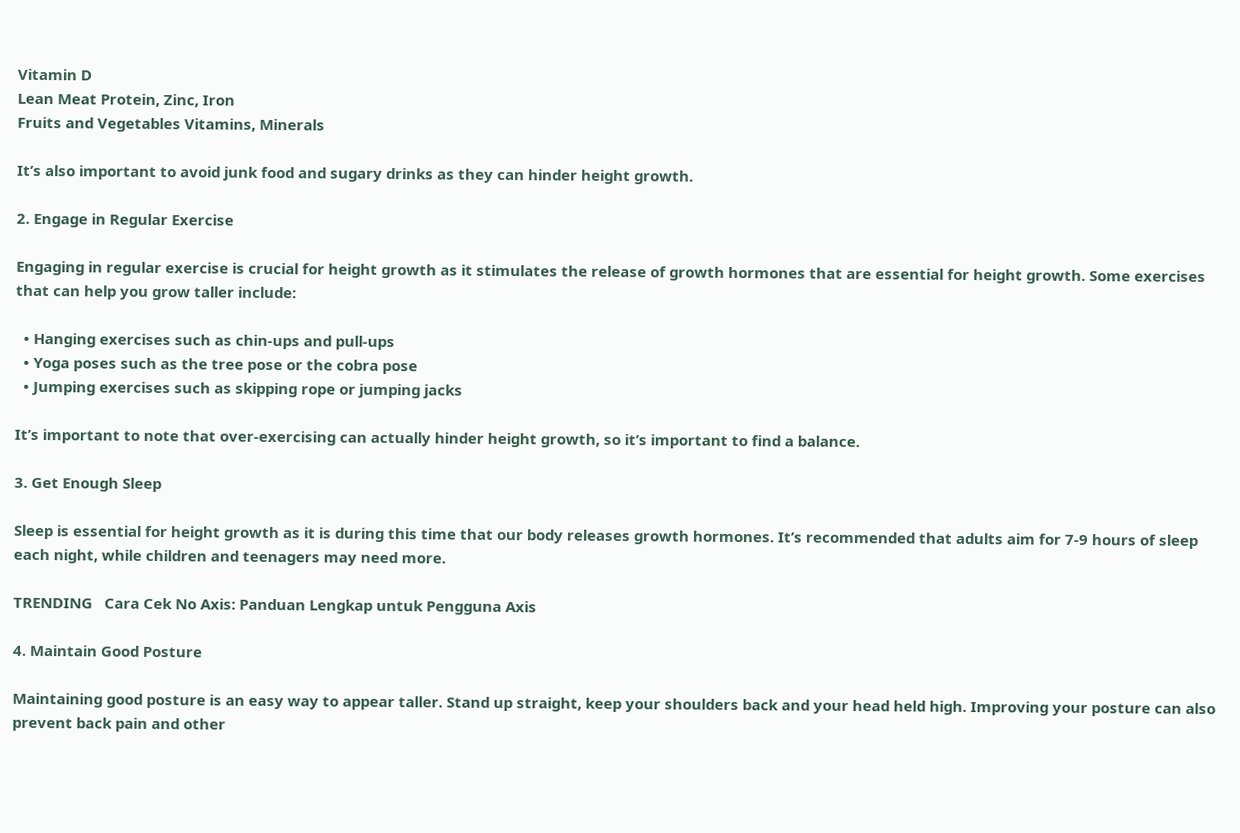Vitamin D
Lean Meat Protein, Zinc, Iron
Fruits and Vegetables Vitamins, Minerals

It’s also important to avoid junk food and sugary drinks as they can hinder height growth.

2. Engage in Regular Exercise

Engaging in regular exercise is crucial for height growth as it stimulates the release of growth hormones that are essential for height growth. Some exercises that can help you grow taller include:

  • Hanging exercises such as chin-ups and pull-ups
  • Yoga poses such as the tree pose or the cobra pose
  • Jumping exercises such as skipping rope or jumping jacks

It’s important to note that over-exercising can actually hinder height growth, so it’s important to find a balance.

3. Get Enough Sleep

Sleep is essential for height growth as it is during this time that our body releases growth hormones. It’s recommended that adults aim for 7-9 hours of sleep each night, while children and teenagers may need more.

TRENDING   Cara Cek No Axis: Panduan Lengkap untuk Pengguna Axis

4. Maintain Good Posture

Maintaining good posture is an easy way to appear taller. Stand up straight, keep your shoulders back and your head held high. Improving your posture can also prevent back pain and other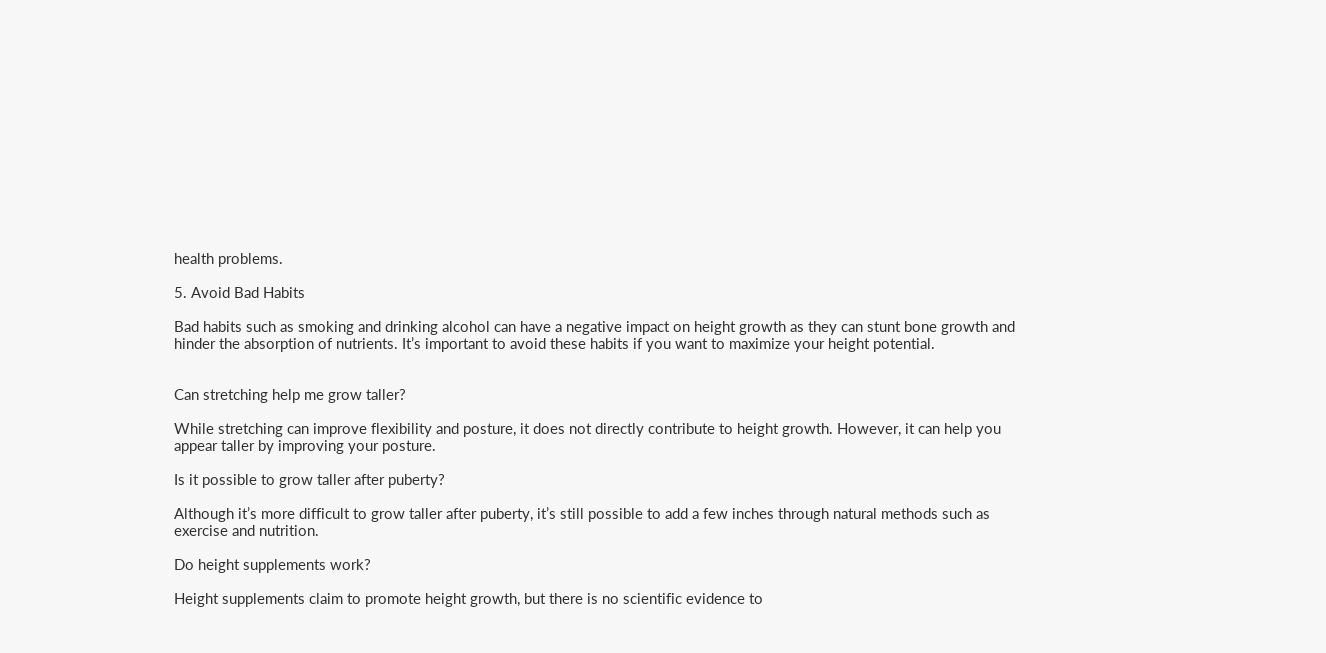health problems.

5. Avoid Bad Habits

Bad habits such as smoking and drinking alcohol can have a negative impact on height growth as they can stunt bone growth and hinder the absorption of nutrients. It’s important to avoid these habits if you want to maximize your height potential.


Can stretching help me grow taller?

While stretching can improve flexibility and posture, it does not directly contribute to height growth. However, it can help you appear taller by improving your posture.

Is it possible to grow taller after puberty?

Although it’s more difficult to grow taller after puberty, it’s still possible to add a few inches through natural methods such as exercise and nutrition.

Do height supplements work?

Height supplements claim to promote height growth, but there is no scientific evidence to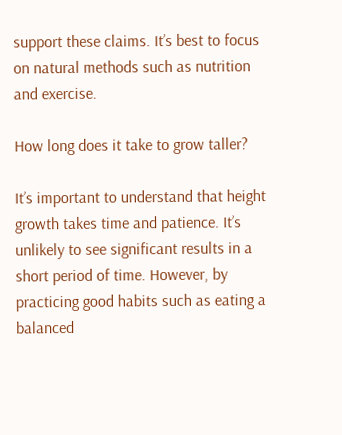support these claims. It’s best to focus on natural methods such as nutrition and exercise.

How long does it take to grow taller?

It’s important to understand that height growth takes time and patience. It’s unlikely to see significant results in a short period of time. However, by practicing good habits such as eating a balanced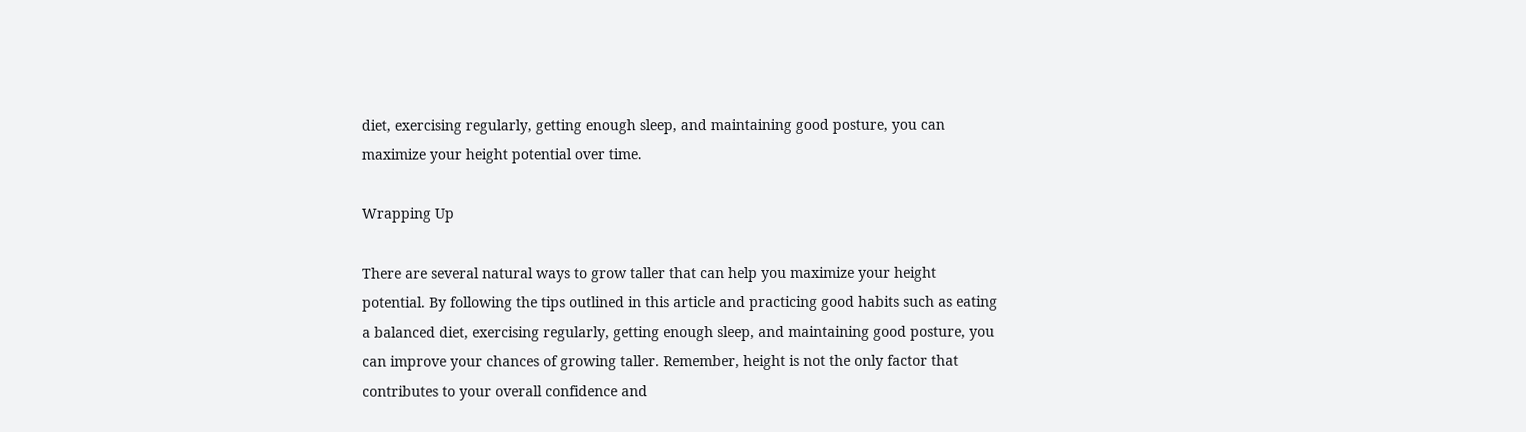diet, exercising regularly, getting enough sleep, and maintaining good posture, you can maximize your height potential over time.

Wrapping Up

There are several natural ways to grow taller that can help you maximize your height potential. By following the tips outlined in this article and practicing good habits such as eating a balanced diet, exercising regularly, getting enough sleep, and maintaining good posture, you can improve your chances of growing taller. Remember, height is not the only factor that contributes to your overall confidence and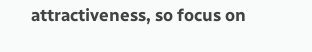attractiveness, so focus on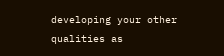developing your other qualities as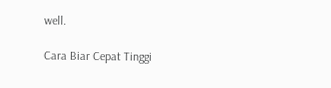well.

Cara Biar Cepat Tinggi